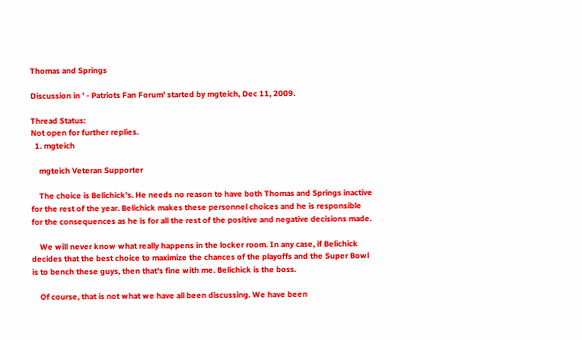Thomas and Springs

Discussion in ' - Patriots Fan Forum' started by mgteich, Dec 11, 2009.

Thread Status:
Not open for further replies.
  1. mgteich

    mgteich Veteran Supporter

    The choice is Belichick's. He needs no reason to have both Thomas and Springs inactive for the rest of the year. Belichick makes these personnel choices and he is responsible for the consequences as he is for all the rest of the positive and negative decisions made.

    We will never know what really happens in the locker room. In any case, if Belichick decides that the best choice to maximize the chances of the playoffs and the Super Bowl is to bench these guys, then that's fine with me. Belichick is the boss.

    Of course, that is not what we have all been discussing. We have been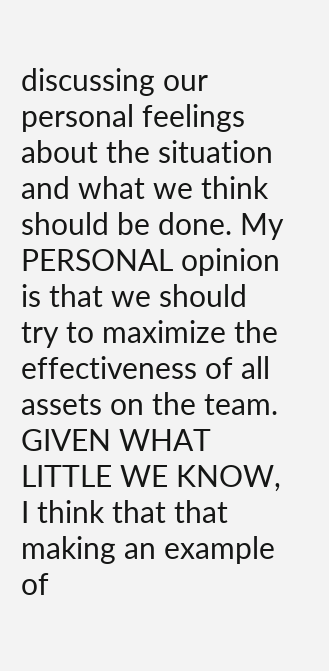discussing our personal feelings about the situation and what we think should be done. My PERSONAL opinion is that we should try to maximize the effectiveness of all assets on the team. GIVEN WHAT LITTLE WE KNOW, I think that that making an example of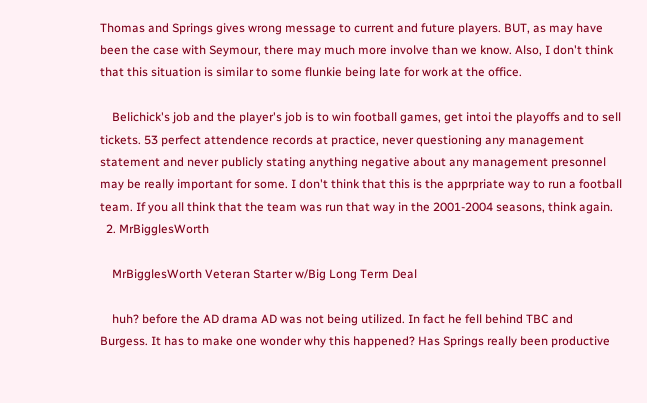Thomas and Springs gives wrong message to current and future players. BUT, as may have been the case with Seymour, there may much more involve than we know. Also, I don't think that this situation is similar to some flunkie being late for work at the office.

    Belichick's job and the player's job is to win football games, get intoi the playoffs and to sell tickets. 53 perfect attendence records at practice, never questioning any management statement and never publicly stating anything negative about any management presonnel may be really important for some. I don't think that this is the apprpriate way to run a football team. If you all think that the team was run that way in the 2001-2004 seasons, think again.
  2. MrBigglesWorth

    MrBigglesWorth Veteran Starter w/Big Long Term Deal

    huh? before the AD drama AD was not being utilized. In fact he fell behind TBC and Burgess. It has to make one wonder why this happened? Has Springs really been productive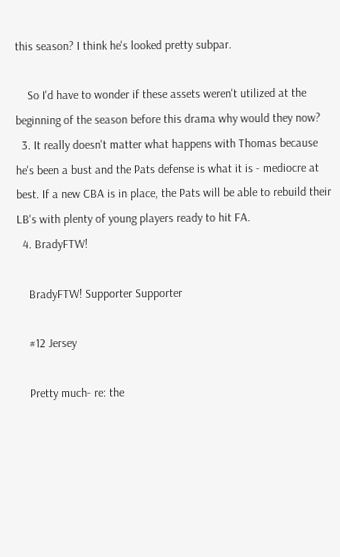this season? I think he's looked pretty subpar.

    So I'd have to wonder if these assets weren't utilized at the beginning of the season before this drama why would they now?
  3. It really doesn't matter what happens with Thomas because he's been a bust and the Pats defense is what it is - mediocre at best. If a new CBA is in place, the Pats will be able to rebuild their LB's with plenty of young players ready to hit FA.
  4. BradyFTW!

    BradyFTW! Supporter Supporter

    #12 Jersey

    Pretty much- re: the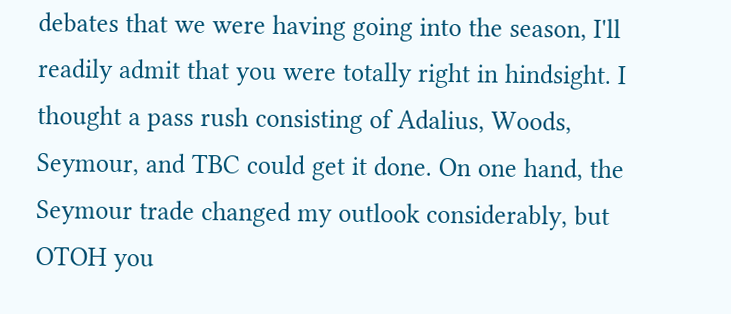debates that we were having going into the season, I'll readily admit that you were totally right in hindsight. I thought a pass rush consisting of Adalius, Woods, Seymour, and TBC could get it done. On one hand, the Seymour trade changed my outlook considerably, but OTOH you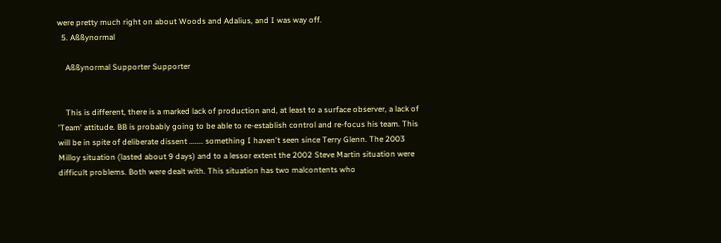were pretty much right on about Woods and Adalius, and I was way off.
  5. Aßßynormal

    Aßßynormal Supporter Supporter


    This is different, there is a marked lack of production and, at least to a surface observer, a lack of 'Team' attitude. BB is probably going to be able to re-establish control and re-focus his team. This will be in spite of deliberate dissent ....... something I haven't seen since Terry Glenn. The 2003 Milloy situation (lasted about 9 days) and to a lessor extent the 2002 Steve Martin situation were difficult problems. Both were dealt with. This situation has two malcontents who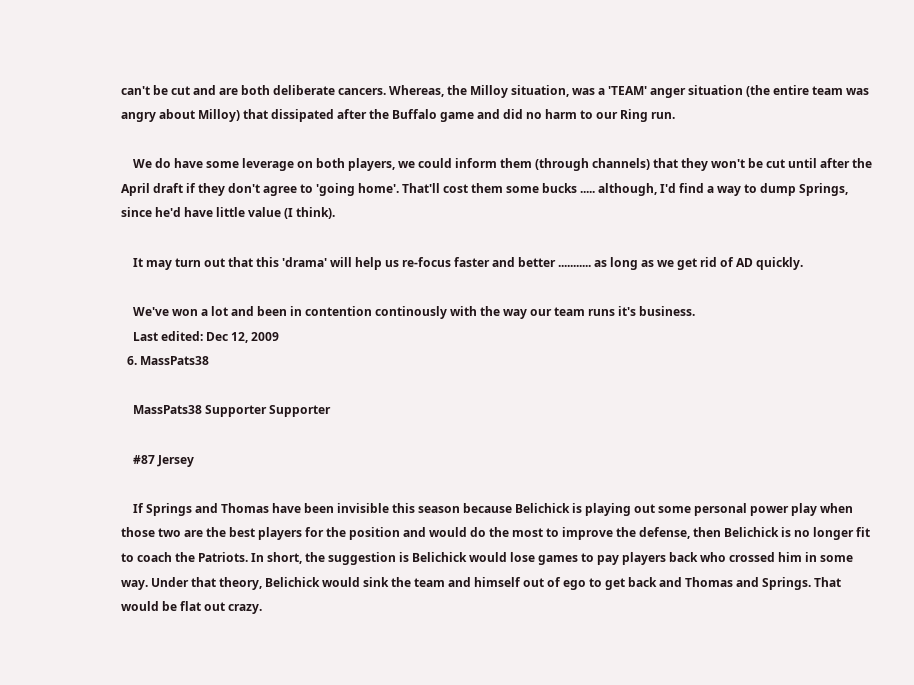can't be cut and are both deliberate cancers. Whereas, the Milloy situation, was a 'TEAM' anger situation (the entire team was angry about Milloy) that dissipated after the Buffalo game and did no harm to our Ring run.

    We do have some leverage on both players, we could inform them (through channels) that they won't be cut until after the April draft if they don't agree to 'going home'. That'll cost them some bucks ..... although, I'd find a way to dump Springs, since he'd have little value (I think).

    It may turn out that this 'drama' will help us re-focus faster and better ........... as long as we get rid of AD quickly.

    We've won a lot and been in contention continously with the way our team runs it's business.
    Last edited: Dec 12, 2009
  6. MassPats38

    MassPats38 Supporter Supporter

    #87 Jersey

    If Springs and Thomas have been invisible this season because Belichick is playing out some personal power play when those two are the best players for the position and would do the most to improve the defense, then Belichick is no longer fit to coach the Patriots. In short, the suggestion is Belichick would lose games to pay players back who crossed him in some way. Under that theory, Belichick would sink the team and himself out of ego to get back and Thomas and Springs. That would be flat out crazy.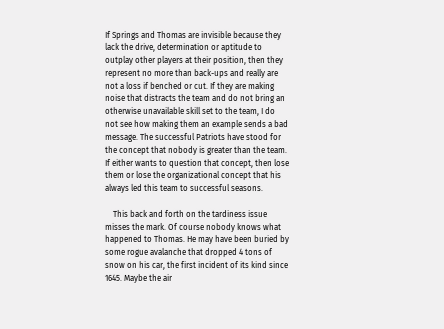If Springs and Thomas are invisible because they lack the drive, determination or aptitude to outplay other players at their position, then they represent no more than back-ups and really are not a loss if benched or cut. If they are making noise that distracts the team and do not bring an otherwise unavailable skill set to the team, I do not see how making them an example sends a bad message. The successful Patriots have stood for the concept that nobody is greater than the team. If either wants to question that concept, then lose them or lose the organizational concept that his always led this team to successful seasons.

    This back and forth on the tardiness issue misses the mark. Of course nobody knows what happened to Thomas. He may have been buried by some rogue avalanche that dropped 4 tons of snow on his car, the first incident of its kind since 1645. Maybe the air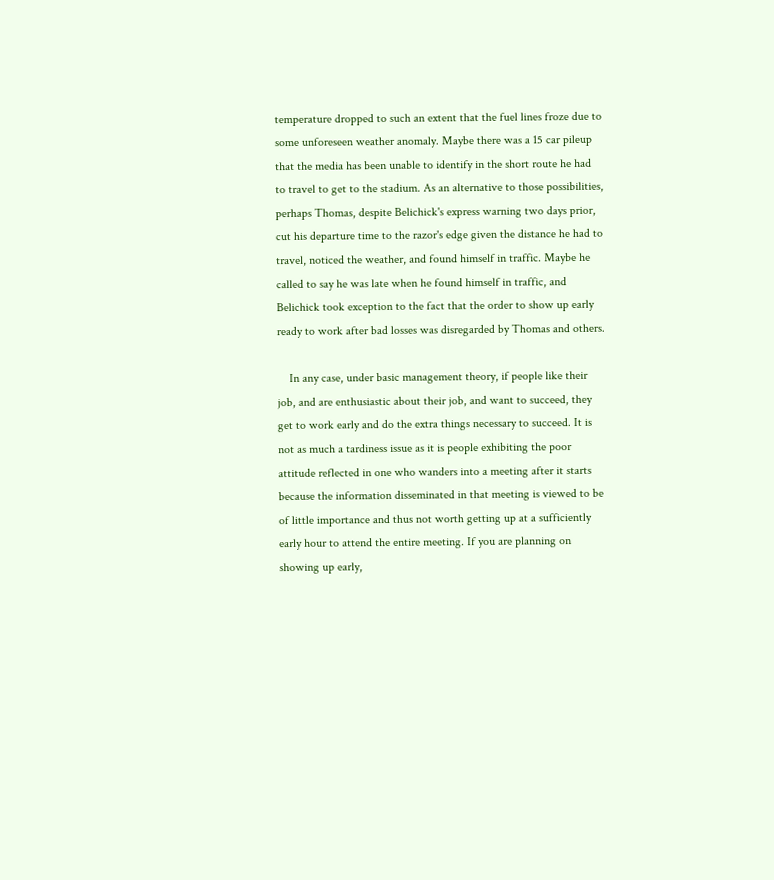temperature dropped to such an extent that the fuel lines froze due to some unforeseen weather anomaly. Maybe there was a 15 car pileup that the media has been unable to identify in the short route he had to travel to get to the stadium. As an alternative to those possibilities, perhaps Thomas, despite Belichick's express warning two days prior, cut his departure time to the razor's edge given the distance he had to travel, noticed the weather, and found himself in traffic. Maybe he called to say he was late when he found himself in traffic, and Belichick took exception to the fact that the order to show up early ready to work after bad losses was disregarded by Thomas and others.

    In any case, under basic management theory, if people like their job, and are enthusiastic about their job, and want to succeed, they get to work early and do the extra things necessary to succeed. It is not as much a tardiness issue as it is people exhibiting the poor attitude reflected in one who wanders into a meeting after it starts because the information disseminated in that meeting is viewed to be of little importance and thus not worth getting up at a sufficiently early hour to attend the entire meeting. If you are planning on showing up early,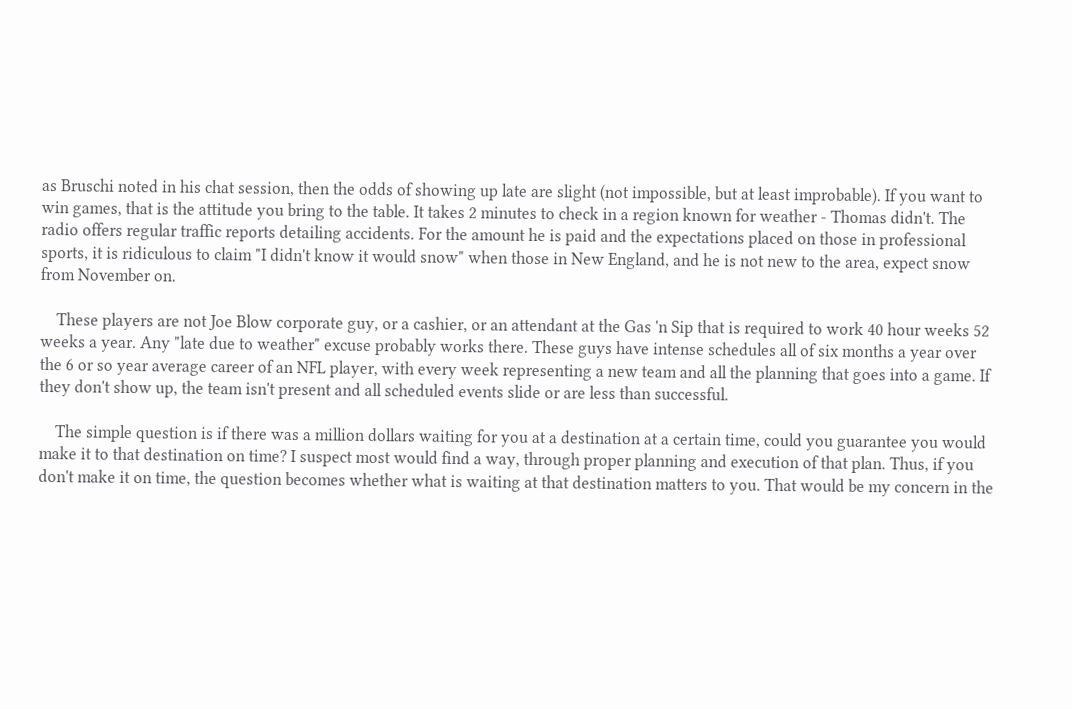as Bruschi noted in his chat session, then the odds of showing up late are slight (not impossible, but at least improbable). If you want to win games, that is the attitude you bring to the table. It takes 2 minutes to check in a region known for weather - Thomas didn't. The radio offers regular traffic reports detailing accidents. For the amount he is paid and the expectations placed on those in professional sports, it is ridiculous to claim "I didn't know it would snow" when those in New England, and he is not new to the area, expect snow from November on.

    These players are not Joe Blow corporate guy, or a cashier, or an attendant at the Gas 'n Sip that is required to work 40 hour weeks 52 weeks a year. Any "late due to weather" excuse probably works there. These guys have intense schedules all of six months a year over the 6 or so year average career of an NFL player, with every week representing a new team and all the planning that goes into a game. If they don't show up, the team isn't present and all scheduled events slide or are less than successful.

    The simple question is if there was a million dollars waiting for you at a destination at a certain time, could you guarantee you would make it to that destination on time? I suspect most would find a way, through proper planning and execution of that plan. Thus, if you don't make it on time, the question becomes whether what is waiting at that destination matters to you. That would be my concern in the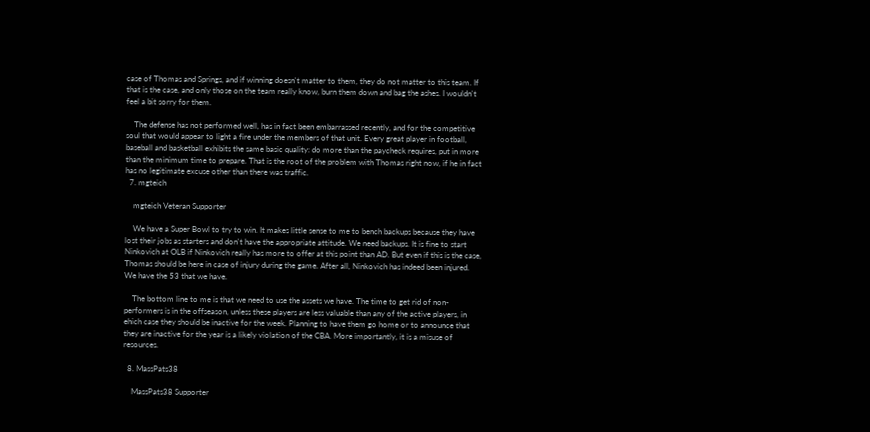case of Thomas and Springs, and if winning doesn't matter to them, they do not matter to this team. If that is the case, and only those on the team really know, burn them down and bag the ashes. I wouldn't feel a bit sorry for them.

    The defense has not performed well, has in fact been embarrassed recently, and for the competitive soul that would appear to light a fire under the members of that unit. Every great player in football, baseball and basketball exhibits the same basic quality: do more than the paycheck requires, put in more than the minimum time to prepare. That is the root of the problem with Thomas right now, if he in fact has no legitimate excuse other than there was traffic.
  7. mgteich

    mgteich Veteran Supporter

    We have a Super Bowl to try to win. It makes little sense to me to bench backups because they have lost their jobs as starters and don't have the appropriate attitude. We need backups. It is fine to start Ninkovich at OLB if Ninkovich really has more to offer at this point than AD. But even if this is the case, Thomas should be here in case of injury during the game. After all, Ninkovich has indeed been injured. We have the 53 that we have.

    The bottom line to me is that we need to use the assets we have. The time to get rid of non-performers is in the offseason, unless these players are less valuable than any of the active players, in ehich case they should be inactive for the week. Planning to have them go home or to announce that they are inactive for the year is a likely violation of the CBA. More importantly, it is a misuse of resources.

  8. MassPats38

    MassPats38 Supporter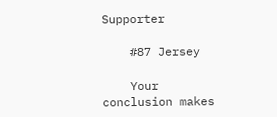Supporter

    #87 Jersey

    Your conclusion makes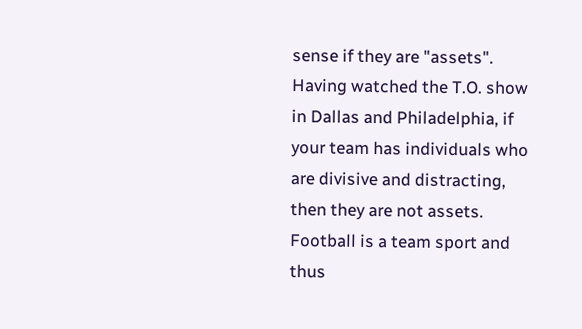sense if they are "assets". Having watched the T.O. show in Dallas and Philadelphia, if your team has individuals who are divisive and distracting, then they are not assets. Football is a team sport and thus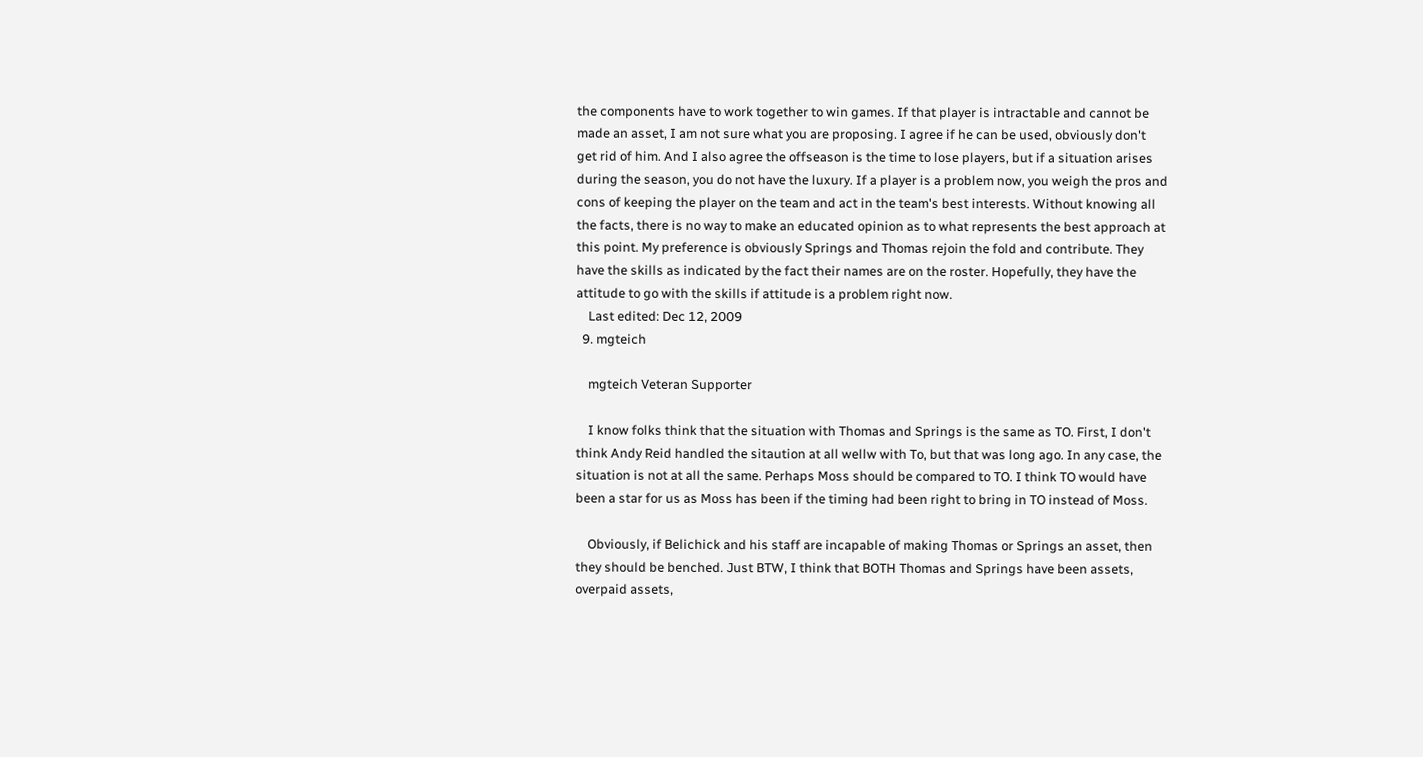the components have to work together to win games. If that player is intractable and cannot be made an asset, I am not sure what you are proposing. I agree if he can be used, obviously don't get rid of him. And I also agree the offseason is the time to lose players, but if a situation arises during the season, you do not have the luxury. If a player is a problem now, you weigh the pros and cons of keeping the player on the team and act in the team's best interests. Without knowing all the facts, there is no way to make an educated opinion as to what represents the best approach at this point. My preference is obviously Springs and Thomas rejoin the fold and contribute. They have the skills as indicated by the fact their names are on the roster. Hopefully, they have the attitude to go with the skills if attitude is a problem right now.
    Last edited: Dec 12, 2009
  9. mgteich

    mgteich Veteran Supporter

    I know folks think that the situation with Thomas and Springs is the same as TO. First, I don't think Andy Reid handled the sitaution at all wellw with To, but that was long ago. In any case, the situation is not at all the same. Perhaps Moss should be compared to TO. I think TO would have been a star for us as Moss has been if the timing had been right to bring in TO instead of Moss.

    Obviously, if Belichick and his staff are incapable of making Thomas or Springs an asset, then they should be benched. Just BTW, I think that BOTH Thomas and Springs have been assets, overpaid assets,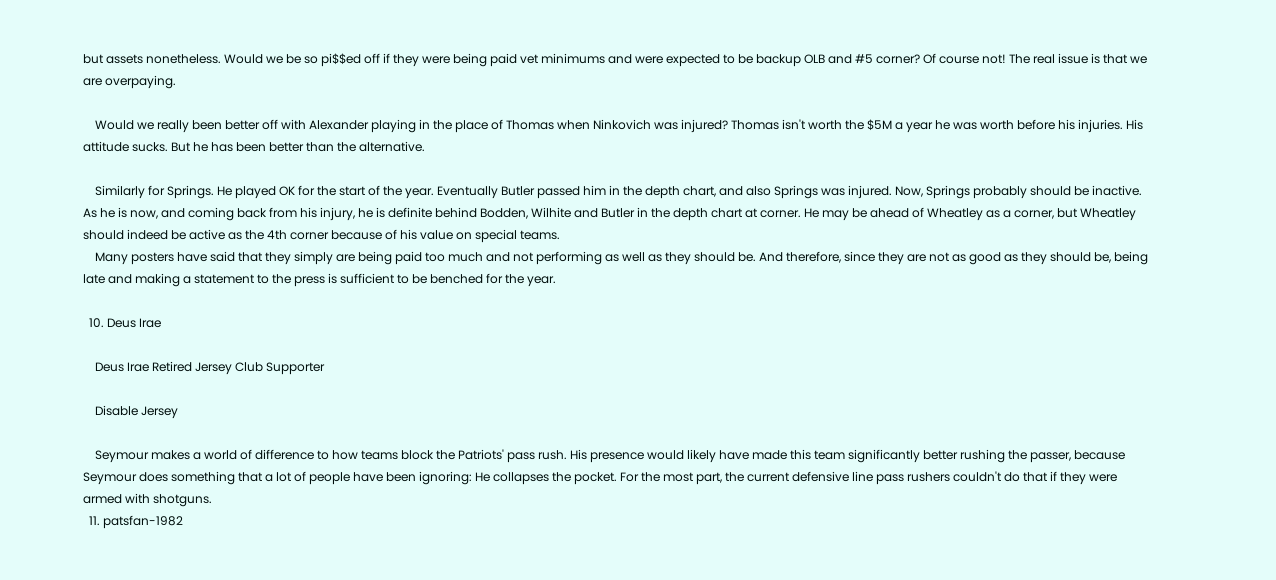but assets nonetheless. Would we be so pi$$ed off if they were being paid vet minimums and were expected to be backup OLB and #5 corner? Of course not! The real issue is that we are overpaying.

    Would we really been better off with Alexander playing in the place of Thomas when Ninkovich was injured? Thomas isn't worth the $5M a year he was worth before his injuries. His attitude sucks. But he has been better than the alternative.

    Similarly for Springs. He played OK for the start of the year. Eventually Butler passed him in the depth chart, and also Springs was injured. Now, Springs probably should be inactive. As he is now, and coming back from his injury, he is definite behind Bodden, Wilhite and Butler in the depth chart at corner. He may be ahead of Wheatley as a corner, but Wheatley should indeed be active as the 4th corner because of his value on special teams.
    Many posters have said that they simply are being paid too much and not performing as well as they should be. And therefore, since they are not as good as they should be, being late and making a statement to the press is sufficient to be benched for the year.

  10. Deus Irae

    Deus Irae Retired Jersey Club Supporter

    Disable Jersey

    Seymour makes a world of difference to how teams block the Patriots' pass rush. His presence would likely have made this team significantly better rushing the passer, because Seymour does something that a lot of people have been ignoring: He collapses the pocket. For the most part, the current defensive line pass rushers couldn't do that if they were armed with shotguns.
  11. patsfan-1982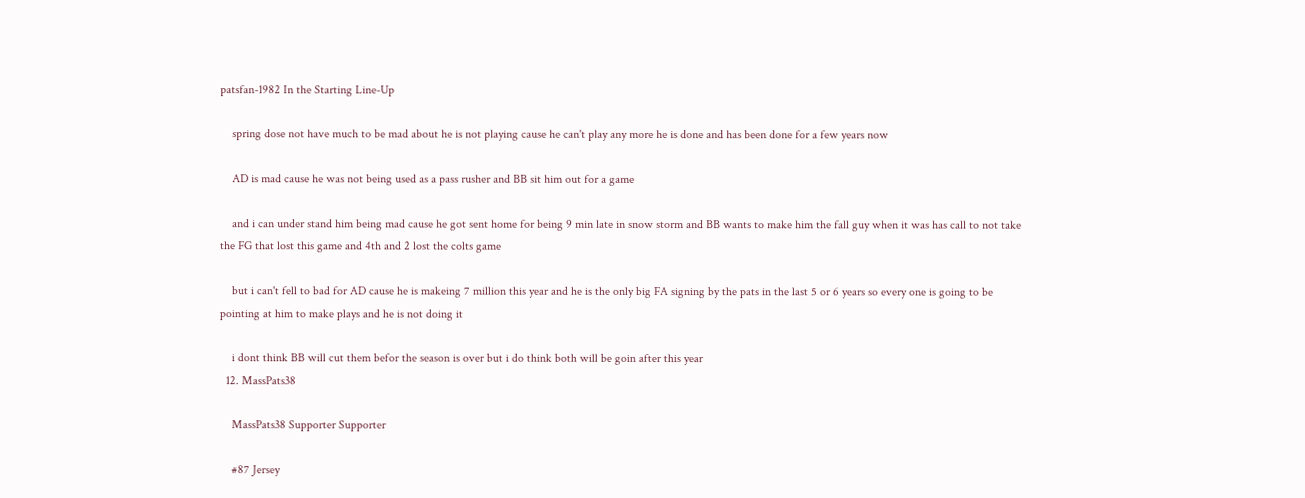patsfan-1982 In the Starting Line-Up

    spring dose not have much to be mad about he is not playing cause he can't play any more he is done and has been done for a few years now

    AD is mad cause he was not being used as a pass rusher and BB sit him out for a game

    and i can under stand him being mad cause he got sent home for being 9 min late in snow storm and BB wants to make him the fall guy when it was has call to not take the FG that lost this game and 4th and 2 lost the colts game

    but i can't fell to bad for AD cause he is makeing 7 million this year and he is the only big FA signing by the pats in the last 5 or 6 years so every one is going to be pointing at him to make plays and he is not doing it

    i dont think BB will cut them befor the season is over but i do think both will be goin after this year
  12. MassPats38

    MassPats38 Supporter Supporter

    #87 Jersey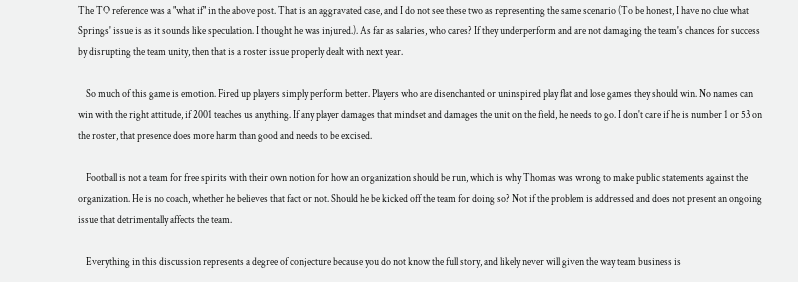The TO reference was a "what if" in the above post. That is an aggravated case, and I do not see these two as representing the same scenario (To be honest, I have no clue what Springs' issue is as it sounds like speculation. I thought he was injured.). As far as salaries, who cares? If they underperform and are not damaging the team's chances for success by disrupting the team unity, then that is a roster issue properly dealt with next year.

    So much of this game is emotion. Fired up players simply perform better. Players who are disenchanted or uninspired play flat and lose games they should win. No names can win with the right attitude, if 2001 teaches us anything. If any player damages that mindset and damages the unit on the field, he needs to go. I don't care if he is number 1 or 53 on the roster, that presence does more harm than good and needs to be excised.

    Football is not a team for free spirits with their own notion for how an organization should be run, which is why Thomas was wrong to make public statements against the organization. He is no coach, whether he believes that fact or not. Should he be kicked off the team for doing so? Not if the problem is addressed and does not present an ongoing issue that detrimentally affects the team.

    Everything in this discussion represents a degree of conjecture because you do not know the full story, and likely never will given the way team business is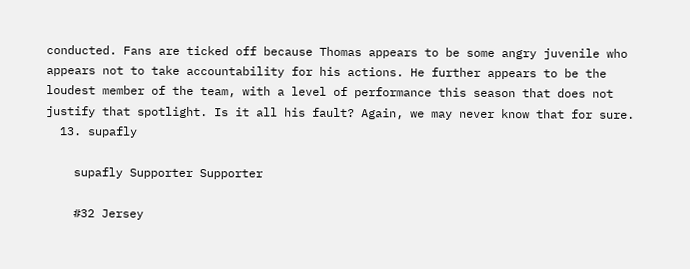conducted. Fans are ticked off because Thomas appears to be some angry juvenile who appears not to take accountability for his actions. He further appears to be the loudest member of the team, with a level of performance this season that does not justify that spotlight. Is it all his fault? Again, we may never know that for sure.
  13. supafly

    supafly Supporter Supporter

    #32 Jersey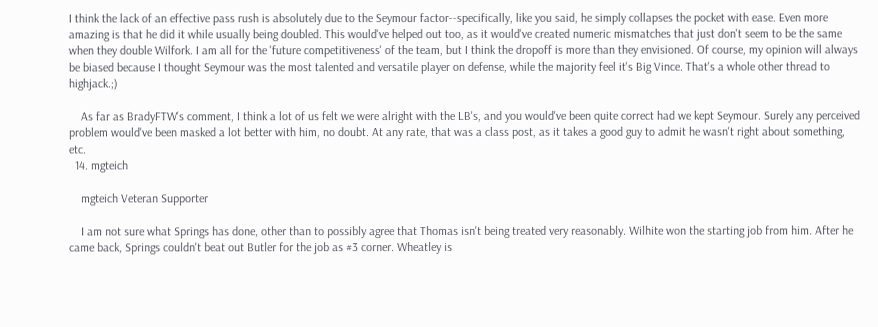I think the lack of an effective pass rush is absolutely due to the Seymour factor--specifically, like you said, he simply collapses the pocket with ease. Even more amazing is that he did it while usually being doubled. This would've helped out too, as it would've created numeric mismatches that just don't seem to be the same when they double Wilfork. I am all for the 'future competitiveness' of the team, but I think the dropoff is more than they envisioned. Of course, my opinion will always be biased because I thought Seymour was the most talented and versatile player on defense, while the majority feel it's Big Vince. That's a whole other thread to highjack.;)

    As far as BradyFTW's comment, I think a lot of us felt we were alright with the LB's, and you would've been quite correct had we kept Seymour. Surely any perceived problem would've been masked a lot better with him, no doubt. At any rate, that was a class post, as it takes a good guy to admit he wasn't right about something, etc.
  14. mgteich

    mgteich Veteran Supporter

    I am not sure what Springs has done, other than to possibly agree that Thomas isn't being treated very reasonably. Wilhite won the starting job from him. After he came back, Springs couldn't beat out Butler for the job as #3 corner. Wheatley is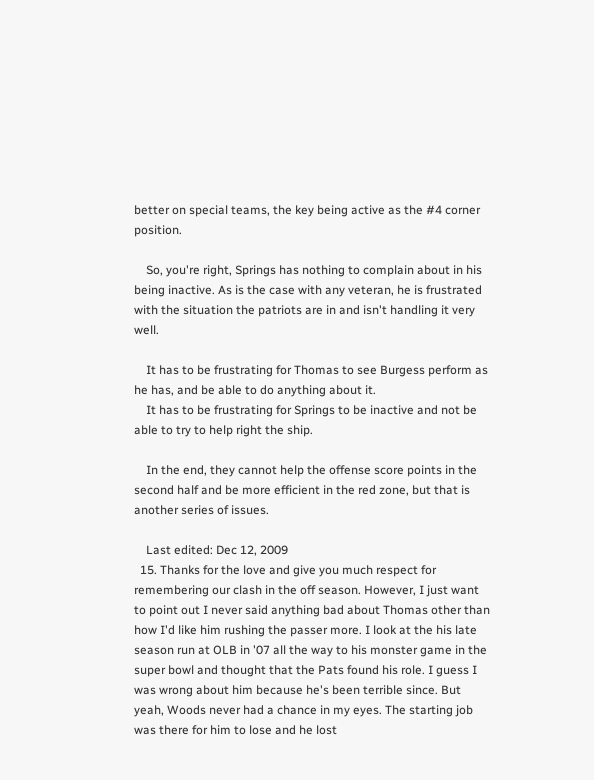better on special teams, the key being active as the #4 corner position.

    So, you're right, Springs has nothing to complain about in his being inactive. As is the case with any veteran, he is frustrated with the situation the patriots are in and isn't handling it very well.

    It has to be frustrating for Thomas to see Burgess perform as he has, and be able to do anything about it.
    It has to be frustrating for Springs to be inactive and not be able to try to help right the ship.

    In the end, they cannot help the offense score points in the second half and be more efficient in the red zone, but that is another series of issues.

    Last edited: Dec 12, 2009
  15. Thanks for the love and give you much respect for remembering our clash in the off season. However, I just want to point out I never said anything bad about Thomas other than how I'd like him rushing the passer more. I look at the his late season run at OLB in '07 all the way to his monster game in the super bowl and thought that the Pats found his role. I guess I was wrong about him because he's been terrible since. But yeah, Woods never had a chance in my eyes. The starting job was there for him to lose and he lost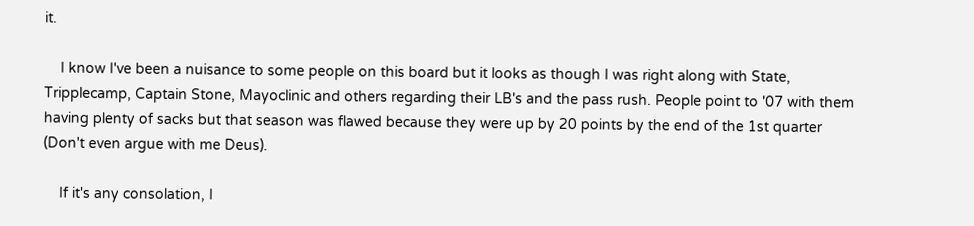it.

    I know I've been a nuisance to some people on this board but it looks as though I was right along with State, Tripplecamp, Captain Stone, Mayoclinic and others regarding their LB's and the pass rush. People point to '07 with them having plenty of sacks but that season was flawed because they were up by 20 points by the end of the 1st quarter (Don't even argue with me Deus).

    If it's any consolation, I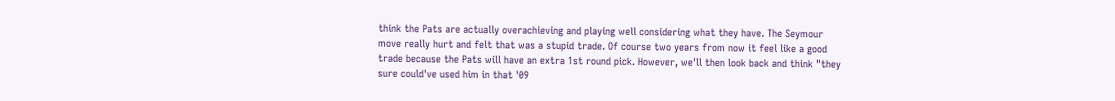think the Pats are actually overachieving and playing well considering what they have. The Seymour move really hurt and felt that was a stupid trade. Of course two years from now it feel like a good trade because the Pats will have an extra 1st round pick. However, we'll then look back and think "they sure could've used him in that '09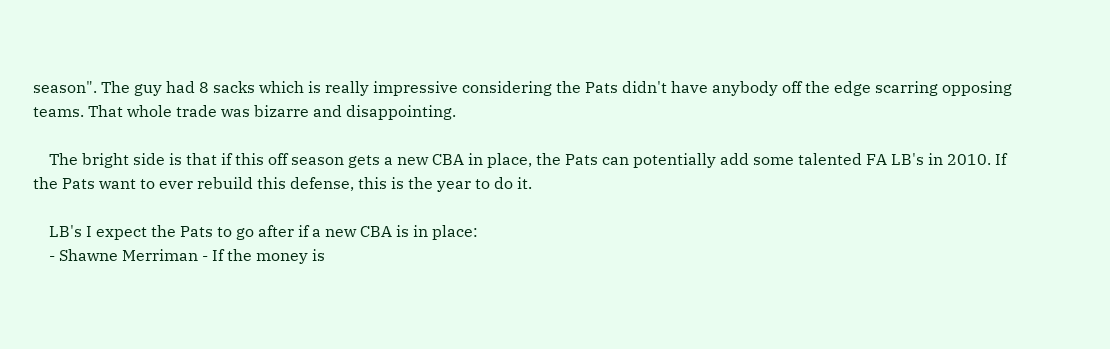season". The guy had 8 sacks which is really impressive considering the Pats didn't have anybody off the edge scarring opposing teams. That whole trade was bizarre and disappointing.

    The bright side is that if this off season gets a new CBA in place, the Pats can potentially add some talented FA LB's in 2010. If the Pats want to ever rebuild this defense, this is the year to do it.

    LB's I expect the Pats to go after if a new CBA is in place:
    - Shawne Merriman - If the money is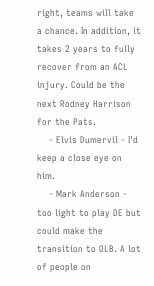right, teams will take a chance. In addition, it takes 2 years to fully recover from an ACL injury. Could be the next Rodney Harrison for the Pats.
    - Elvis Dumervil - I'd keep a close eye on him.
    - Mark Anderson - too light to play DE but could make the transition to OLB. A lot of people on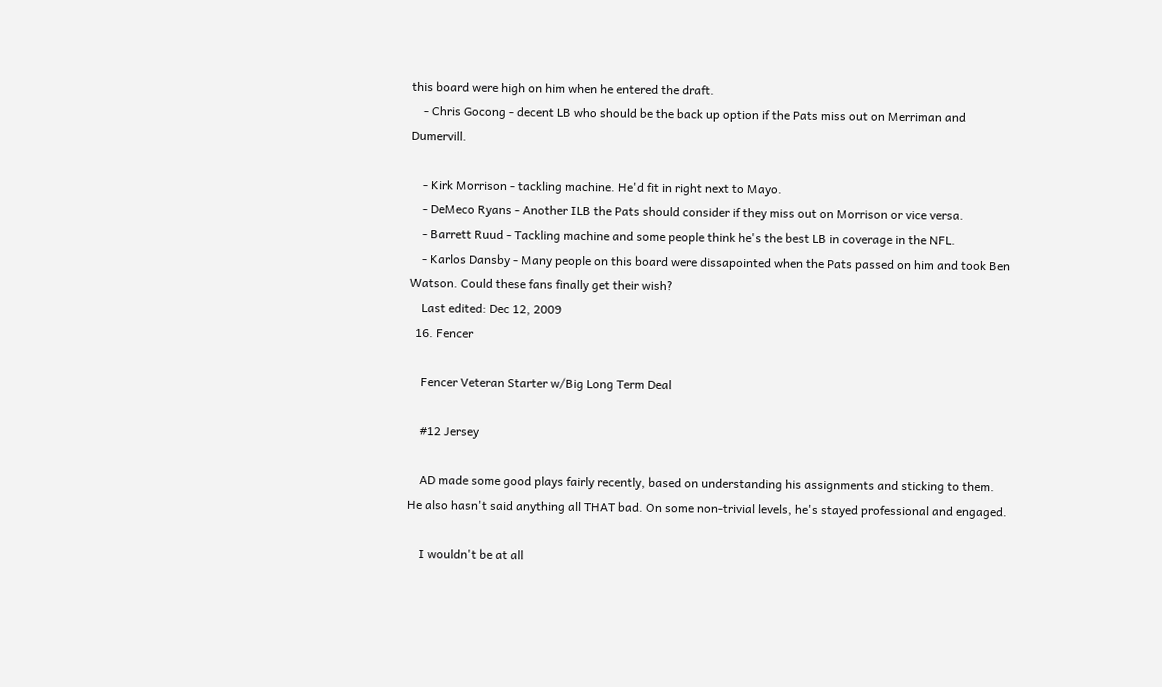this board were high on him when he entered the draft.
    - Chris Gocong - decent LB who should be the back up option if the Pats miss out on Merriman and Dumervill.

    - Kirk Morrison - tackling machine. He'd fit in right next to Mayo.
    - DeMeco Ryans - Another ILB the Pats should consider if they miss out on Morrison or vice versa.
    - Barrett Ruud - Tackling machine and some people think he's the best LB in coverage in the NFL.
    - Karlos Dansby - Many people on this board were dissapointed when the Pats passed on him and took Ben Watson. Could these fans finally get their wish?
    Last edited: Dec 12, 2009
  16. Fencer

    Fencer Veteran Starter w/Big Long Term Deal

    #12 Jersey

    AD made some good plays fairly recently, based on understanding his assignments and sticking to them. He also hasn't said anything all THAT bad. On some non-trivial levels, he's stayed professional and engaged.

    I wouldn't be at all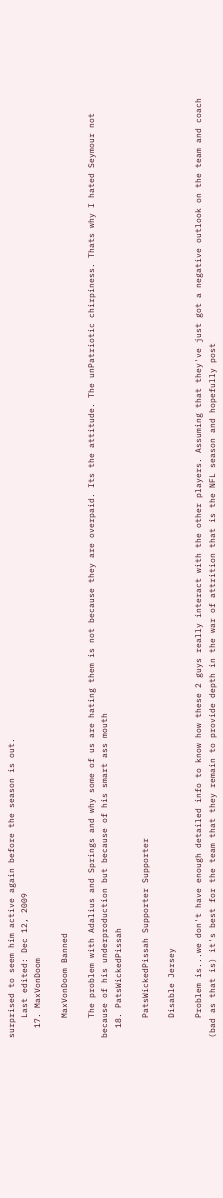surprised to seem him active again before the season is out.
    Last edited: Dec 12, 2009
  17. MaxVonDoom

    MaxVonDoom Banned

    The problem with Adalius and Springs and why some of us are hating them is not because they are overpaid. Its the attitude. The unPatriotic chirpiness. Thats why I hated Seymour not because of his underproduction but because of his smart ass mouth
  18. PatsWickedPissah

    PatsWickedPissah Supporter Supporter

    Disable Jersey

    Problem is...we don't have enough detailed info to know how these 2 guys really interact with the other players. Assuming that they've just got a negative outlook on the team and coach (bad as that is) it's best for the team that they remain to provide depth in the war of attrition that is the NFL season and hopefully post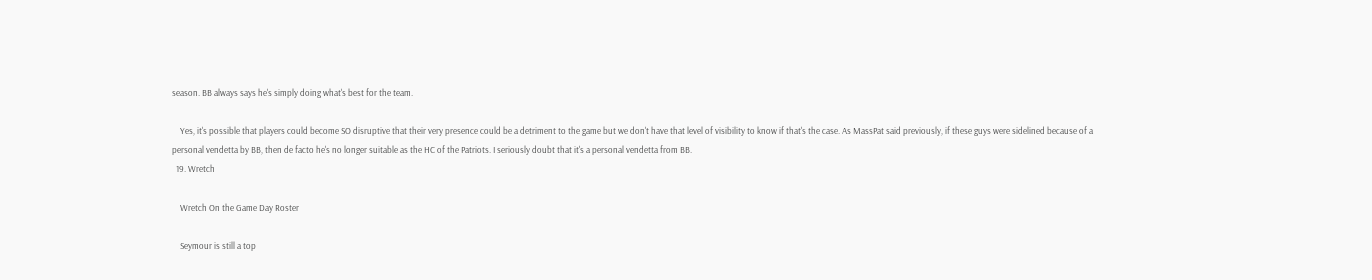season. BB always says he's simply doing what's best for the team.

    Yes, it's possible that players could become SO disruptive that their very presence could be a detriment to the game but we don't have that level of visibility to know if that's the case. As MassPat said previously, if these guys were sidelined because of a personal vendetta by BB, then de facto he's no longer suitable as the HC of the Patriots. I seriously doubt that it's a personal vendetta from BB.
  19. Wretch

    Wretch On the Game Day Roster

    Seymour is still a top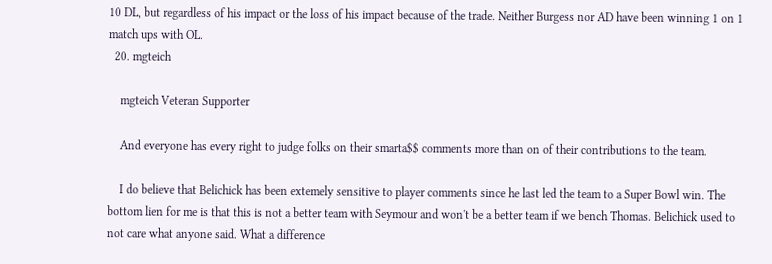10 DL, but regardless of his impact or the loss of his impact because of the trade. Neither Burgess nor AD have been winning 1 on 1 match ups with OL.
  20. mgteich

    mgteich Veteran Supporter

    And everyone has every right to judge folks on their smarta$$ comments more than on of their contributions to the team.

    I do believe that Belichick has been extemely sensitive to player comments since he last led the team to a Super Bowl win. The bottom lien for me is that this is not a better team with Seymour and won't be a better team if we bench Thomas. Belichick used to not care what anyone said. What a difference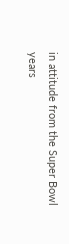in attitude from the Super Bowl years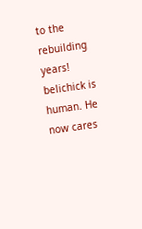to the rebuilding years! belichick is human. He now cares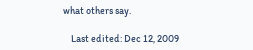what others say.

    Last edited: Dec 12, 2009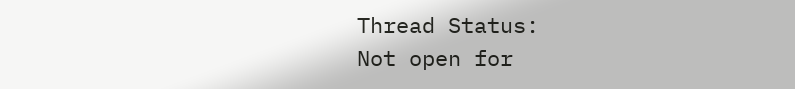Thread Status:
Not open for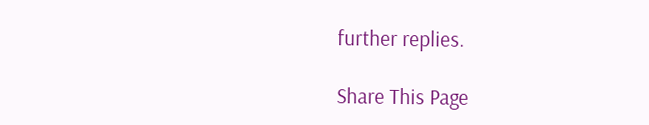further replies.

Share This Page